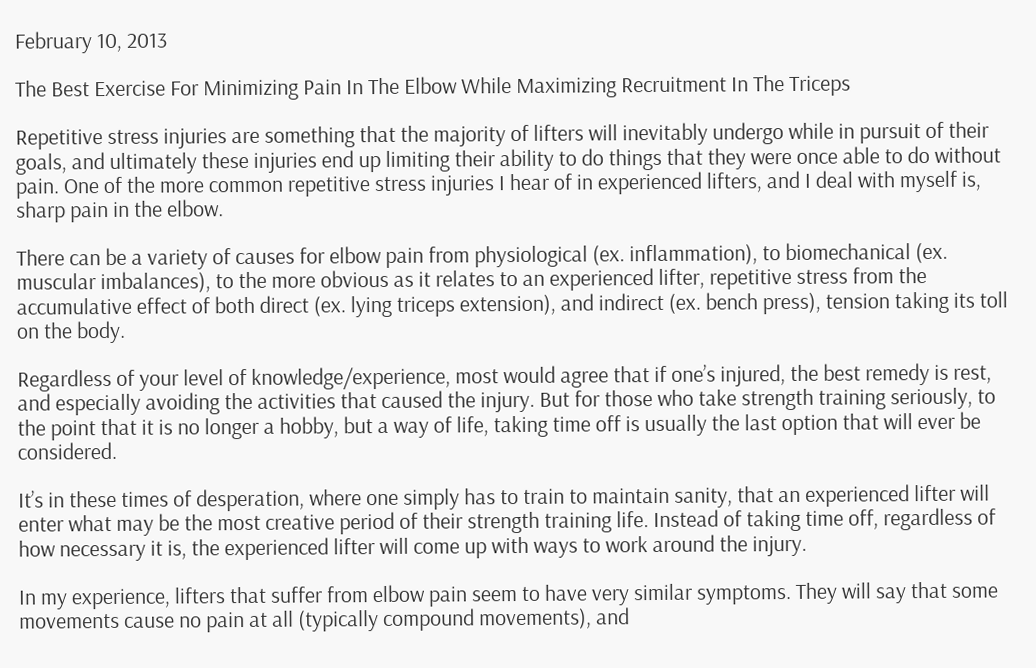February 10, 2013

The Best Exercise For Minimizing Pain In The Elbow While Maximizing Recruitment In The Triceps

Repetitive stress injuries are something that the majority of lifters will inevitably undergo while in pursuit of their goals, and ultimately these injuries end up limiting their ability to do things that they were once able to do without pain. One of the more common repetitive stress injuries I hear of in experienced lifters, and I deal with myself is, sharp pain in the elbow.

There can be a variety of causes for elbow pain from physiological (ex. inflammation), to biomechanical (ex. muscular imbalances), to the more obvious as it relates to an experienced lifter, repetitive stress from the accumulative effect of both direct (ex. lying triceps extension), and indirect (ex. bench press), tension taking its toll on the body.

Regardless of your level of knowledge/experience, most would agree that if one’s injured, the best remedy is rest, and especially avoiding the activities that caused the injury. But for those who take strength training seriously, to the point that it is no longer a hobby, but a way of life, taking time off is usually the last option that will ever be considered.

It’s in these times of desperation, where one simply has to train to maintain sanity, that an experienced lifter will enter what may be the most creative period of their strength training life. Instead of taking time off, regardless of how necessary it is, the experienced lifter will come up with ways to work around the injury.

In my experience, lifters that suffer from elbow pain seem to have very similar symptoms. They will say that some movements cause no pain at all (typically compound movements), and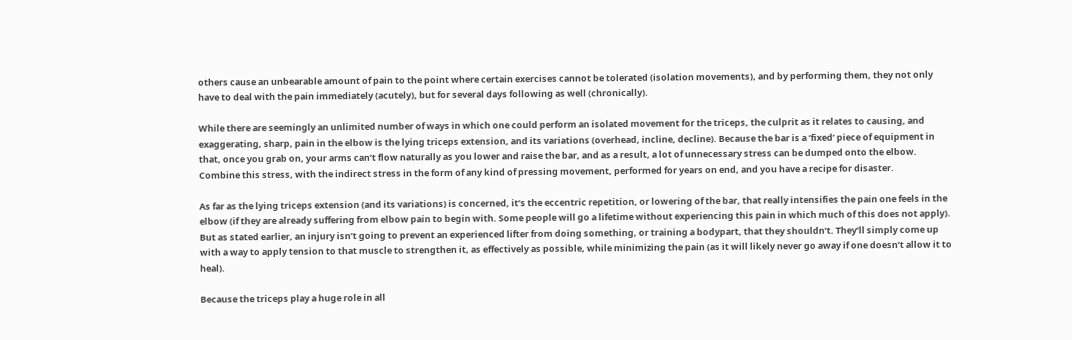others cause an unbearable amount of pain to the point where certain exercises cannot be tolerated (isolation movements), and by performing them, they not only have to deal with the pain immediately (acutely), but for several days following as well (chronically).

While there are seemingly an unlimited number of ways in which one could perform an isolated movement for the triceps, the culprit as it relates to causing, and exaggerating, sharp, pain in the elbow is the lying triceps extension, and its variations (overhead, incline, decline). Because the bar is a ‘fixed’ piece of equipment in that, once you grab on, your arms can’t flow naturally as you lower and raise the bar, and as a result, a lot of unnecessary stress can be dumped onto the elbow. Combine this stress, with the indirect stress in the form of any kind of pressing movement, performed for years on end, and you have a recipe for disaster.

As far as the lying triceps extension (and its variations) is concerned, it’s the eccentric repetition, or lowering of the bar, that really intensifies the pain one feels in the elbow (if they are already suffering from elbow pain to begin with. Some people will go a lifetime without experiencing this pain in which much of this does not apply). But as stated earlier, an injury isn’t going to prevent an experienced lifter from doing something, or training a bodypart, that they shouldn’t. They’ll simply come up with a way to apply tension to that muscle to strengthen it, as effectively as possible, while minimizing the pain (as it will likely never go away if one doesn’t allow it to heal).

Because the triceps play a huge role in all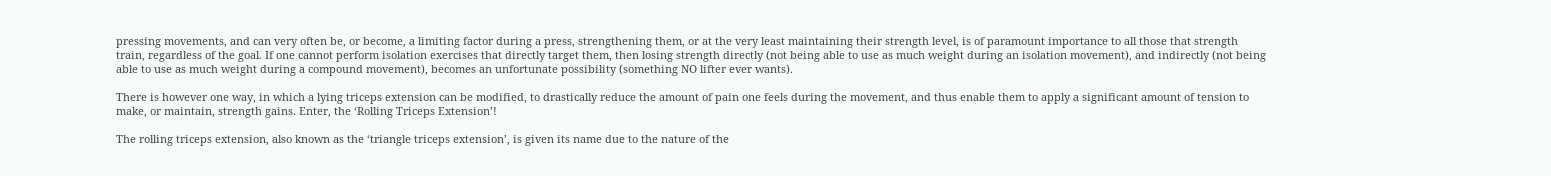pressing movements, and can very often be, or become, a limiting factor during a press, strengthening them, or at the very least maintaining their strength level, is of paramount importance to all those that strength train, regardless of the goal. If one cannot perform isolation exercises that directly target them, then losing strength directly (not being able to use as much weight during an isolation movement), and indirectly (not being able to use as much weight during a compound movement), becomes an unfortunate possibility (something NO lifter ever wants).

There is however one way, in which a lying triceps extension can be modified, to drastically reduce the amount of pain one feels during the movement, and thus enable them to apply a significant amount of tension to make, or maintain, strength gains. Enter, the ‘Rolling Triceps Extension’!

The rolling triceps extension, also known as the ‘triangle triceps extension’, is given its name due to the nature of the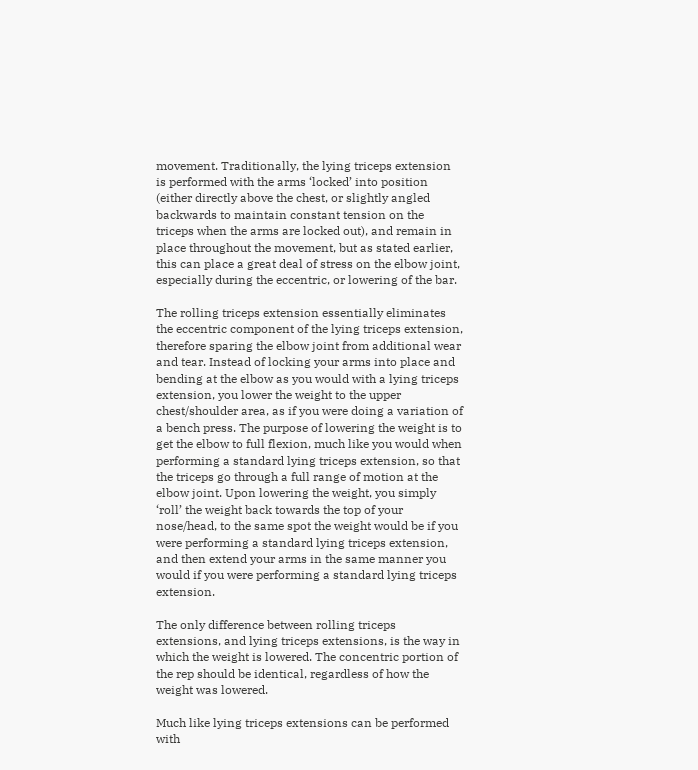movement. Traditionally, the lying triceps extension is performed with the arms ‘locked’ into position (either directly above the chest, or slightly angled backwards to maintain constant tension on the triceps when the arms are locked out), and remain in place throughout the movement, but as stated earlier, this can place a great deal of stress on the elbow joint, especially during the eccentric, or lowering of the bar.

The rolling triceps extension essentially eliminates the eccentric component of the lying triceps extension, therefore sparing the elbow joint from additional wear and tear. Instead of locking your arms into place and bending at the elbow as you would with a lying triceps extension, you lower the weight to the upper chest/shoulder area, as if you were doing a variation of a bench press. The purpose of lowering the weight is to get the elbow to full flexion, much like you would when performing a standard lying triceps extension, so that the triceps go through a full range of motion at the elbow joint. Upon lowering the weight, you simply ‘roll’ the weight back towards the top of your nose/head, to the same spot the weight would be if you were performing a standard lying triceps extension, and then extend your arms in the same manner you would if you were performing a standard lying triceps extension.

The only difference between rolling triceps extensions, and lying triceps extensions, is the way in which the weight is lowered. The concentric portion of the rep should be identical, regardless of how the weight was lowered.

Much like lying triceps extensions can be performed with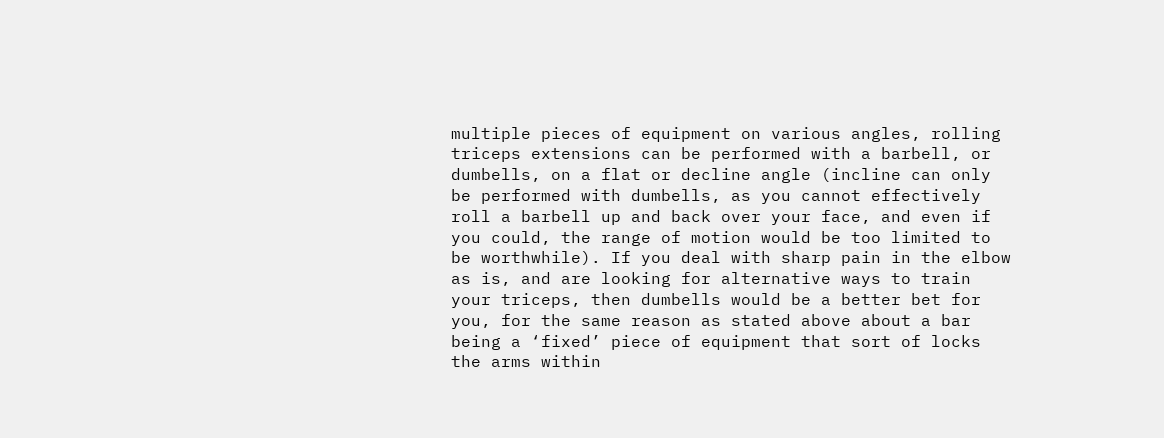multiple pieces of equipment on various angles, rolling triceps extensions can be performed with a barbell, or dumbells, on a flat or decline angle (incline can only be performed with dumbells, as you cannot effectively roll a barbell up and back over your face, and even if you could, the range of motion would be too limited to be worthwhile). If you deal with sharp pain in the elbow as is, and are looking for alternative ways to train your triceps, then dumbells would be a better bet for you, for the same reason as stated above about a bar being a ‘fixed’ piece of equipment that sort of locks the arms within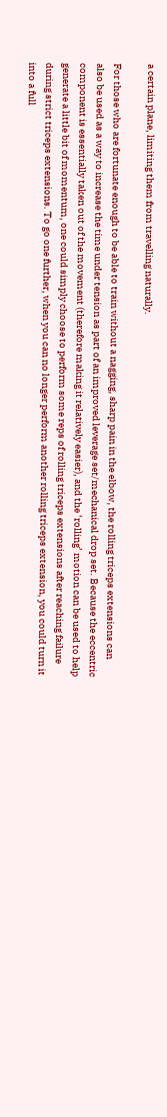a certain plane, limiting them from travelling naturally.

For those who are fortunate enough to be able to train without a nagging, sharp pain in the elbow, the rolling triceps extensions can also be used as a way to increase the time under tension as part of an improved leverage set/mechanical drop set. Because the eccentric component is essentially taken out of the movement (therefore making it relatively easier), and the ‘rolling’ motion can be used to help generate a little bit of momentum, one could simply choose to perform some reps of rolling triceps extensions after reaching failure during strict triceps extensions. To go one further, when you can no longer perform another rolling triceps extension, you could turn it into a full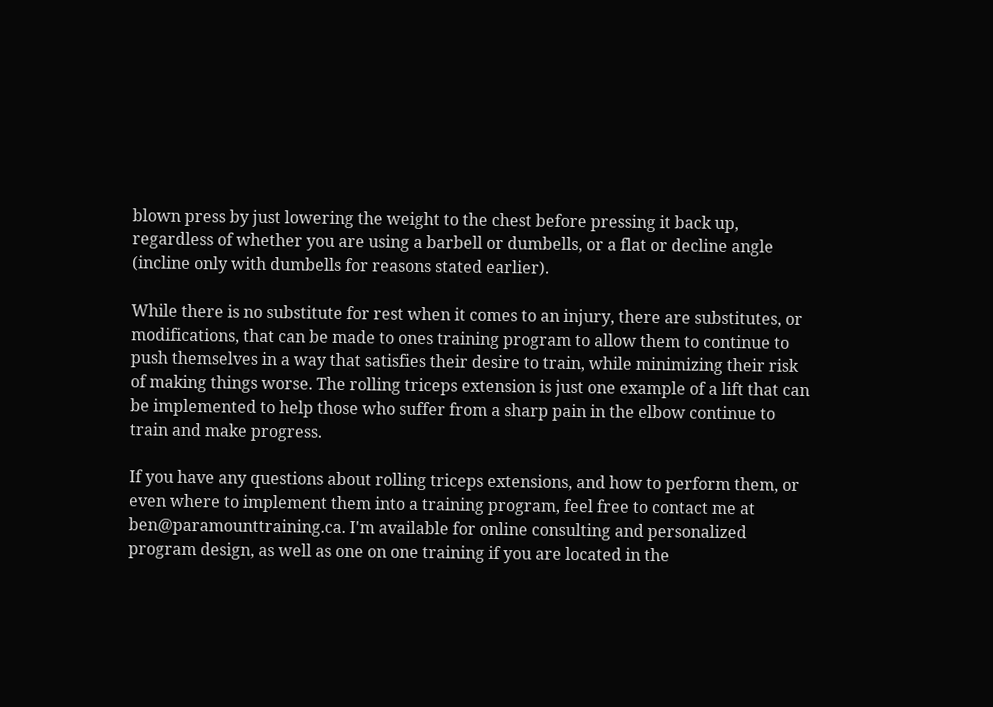blown press by just lowering the weight to the chest before pressing it back up, regardless of whether you are using a barbell or dumbells, or a flat or decline angle (incline only with dumbells for reasons stated earlier).

While there is no substitute for rest when it comes to an injury, there are substitutes, or modifications, that can be made to ones training program to allow them to continue to push themselves in a way that satisfies their desire to train, while minimizing their risk of making things worse. The rolling triceps extension is just one example of a lift that can be implemented to help those who suffer from a sharp pain in the elbow continue to train and make progress.

If you have any questions about rolling triceps extensions, and how to perform them, or even where to implement them into a training program, feel free to contact me at ben@paramounttraining.ca. I'm available for online consulting and personalized program design, as well as one on one training if you are located in the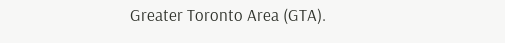Greater Toronto Area (GTA).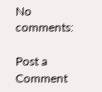No comments:

Post a Comment